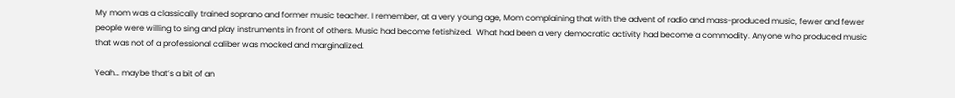My mom was a classically trained soprano and former music teacher. I remember, at a very young age, Mom complaining that with the advent of radio and mass-produced music, fewer and fewer people were willing to sing and play instruments in front of others. Music had become fetishized.  What had been a very democratic activity had become a commodity. Anyone who produced music that was not of a professional caliber was mocked and marginalized.

Yeah… maybe that’s a bit of an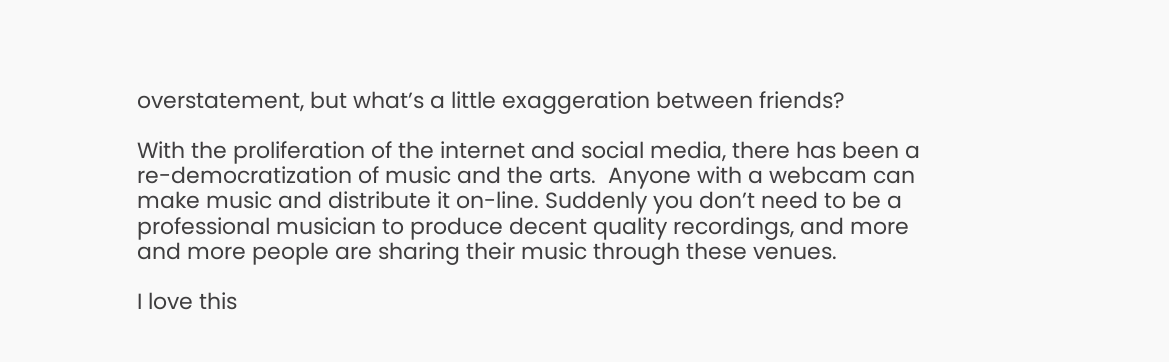overstatement, but what’s a little exaggeration between friends?

With the proliferation of the internet and social media, there has been a re-democratization of music and the arts.  Anyone with a webcam can make music and distribute it on-line. Suddenly you don’t need to be a professional musician to produce decent quality recordings, and more and more people are sharing their music through these venues.

I love this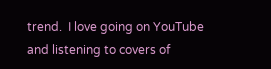trend.  I love going on YouTube and listening to covers of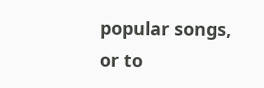popular songs, or to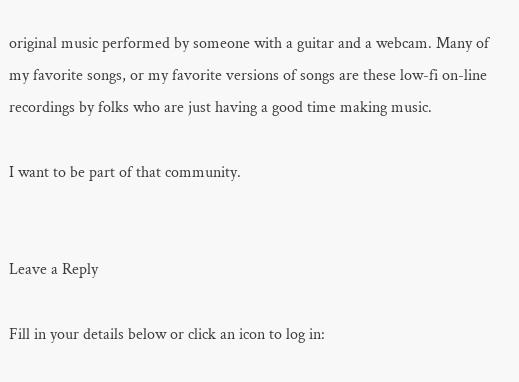original music performed by someone with a guitar and a webcam. Many of my favorite songs, or my favorite versions of songs are these low-fi on-line recordings by folks who are just having a good time making music.

I want to be part of that community.


Leave a Reply

Fill in your details below or click an icon to log in: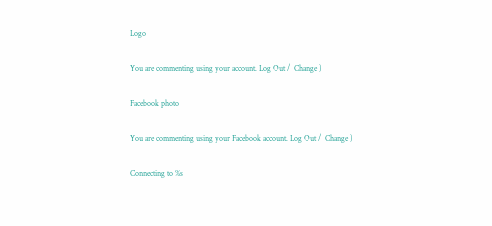Logo

You are commenting using your account. Log Out /  Change )

Facebook photo

You are commenting using your Facebook account. Log Out /  Change )

Connecting to %s